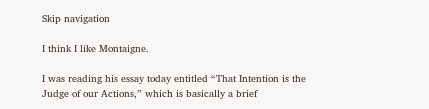Skip navigation

I think I like Montaigne.

I was reading his essay today entitled “That Intention is the Judge of our Actions,” which is basically a brief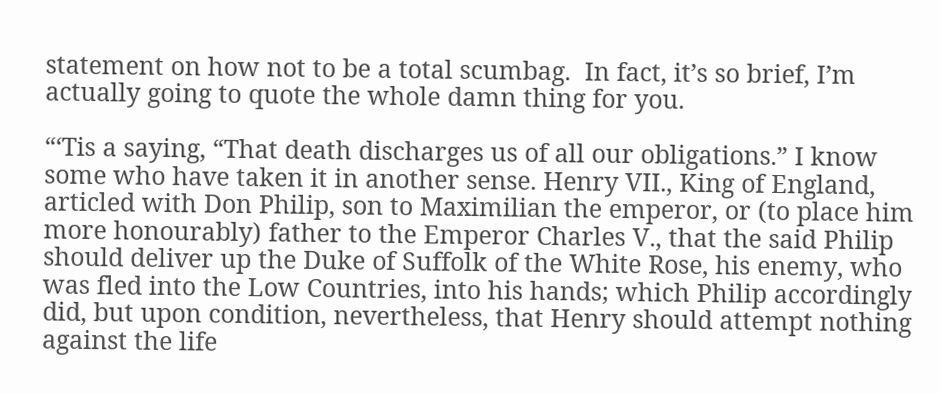statement on how not to be a total scumbag.  In fact, it’s so brief, I’m actually going to quote the whole damn thing for you.

“‘Tis a saying, “That death discharges us of all our obligations.” I know
some who have taken it in another sense. Henry VII., King of England,
articled with Don Philip, son to Maximilian the emperor, or (to place him
more honourably) father to the Emperor Charles V., that the said Philip
should deliver up the Duke of Suffolk of the White Rose, his enemy, who
was fled into the Low Countries, into his hands; which Philip accordingly
did, but upon condition, nevertheless, that Henry should attempt nothing
against the life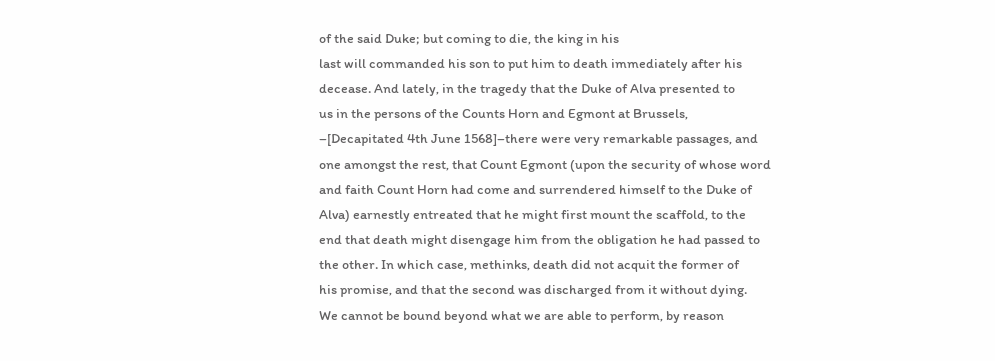of the said Duke; but coming to die, the king in his
last will commanded his son to put him to death immediately after his
decease. And lately, in the tragedy that the Duke of Alva presented to
us in the persons of the Counts Horn and Egmont at Brussels,
–[Decapitated 4th June 1568]–there were very remarkable passages, and
one amongst the rest, that Count Egmont (upon the security of whose word
and faith Count Horn had come and surrendered himself to the Duke of
Alva) earnestly entreated that he might first mount the scaffold, to the
end that death might disengage him from the obligation he had passed to
the other. In which case, methinks, death did not acquit the former of
his promise, and that the second was discharged from it without dying.
We cannot be bound beyond what we are able to perform, by reason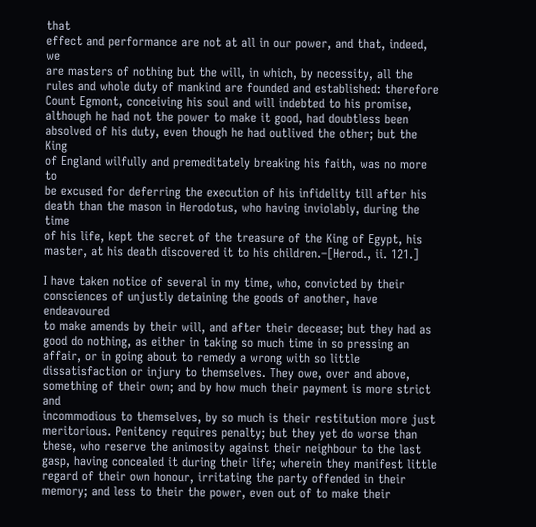that
effect and performance are not at all in our power, and that, indeed, we
are masters of nothing but the will, in which, by necessity, all the
rules and whole duty of mankind are founded and established: therefore
Count Egmont, conceiving his soul and will indebted to his promise,
although he had not the power to make it good, had doubtless been
absolved of his duty, even though he had outlived the other; but the King
of England wilfully and premeditately breaking his faith, was no more to
be excused for deferring the execution of his infidelity till after his
death than the mason in Herodotus, who having inviolably, during the time
of his life, kept the secret of the treasure of the King of Egypt, his
master, at his death discovered it to his children.–[Herod., ii. 121.]

I have taken notice of several in my time, who, convicted by their
consciences of unjustly detaining the goods of another, have endeavoured
to make amends by their will, and after their decease; but they had as
good do nothing, as either in taking so much time in so pressing an
affair, or in going about to remedy a wrong with so little
dissatisfaction or injury to themselves. They owe, over and above,
something of their own; and by how much their payment is more strict and
incommodious to themselves, by so much is their restitution more just
meritorious. Penitency requires penalty; but they yet do worse than
these, who reserve the animosity against their neighbour to the last
gasp, having concealed it during their life; wherein they manifest little
regard of their own honour, irritating the party offended in their
memory; and less to their the power, even out of to make their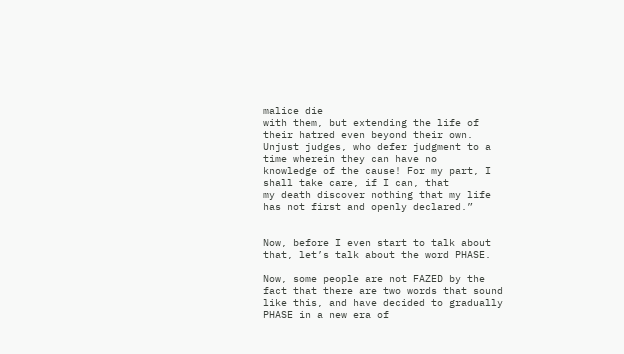malice die
with them, but extending the life of their hatred even beyond their own.
Unjust judges, who defer judgment to a time wherein they can have no
knowledge of the cause! For my part, I shall take care, if I can, that
my death discover nothing that my life has not first and openly declared.”


Now, before I even start to talk about that, let’s talk about the word PHASE.

Now, some people are not FAZED by the fact that there are two words that sound like this, and have decided to gradually PHASE in a new era of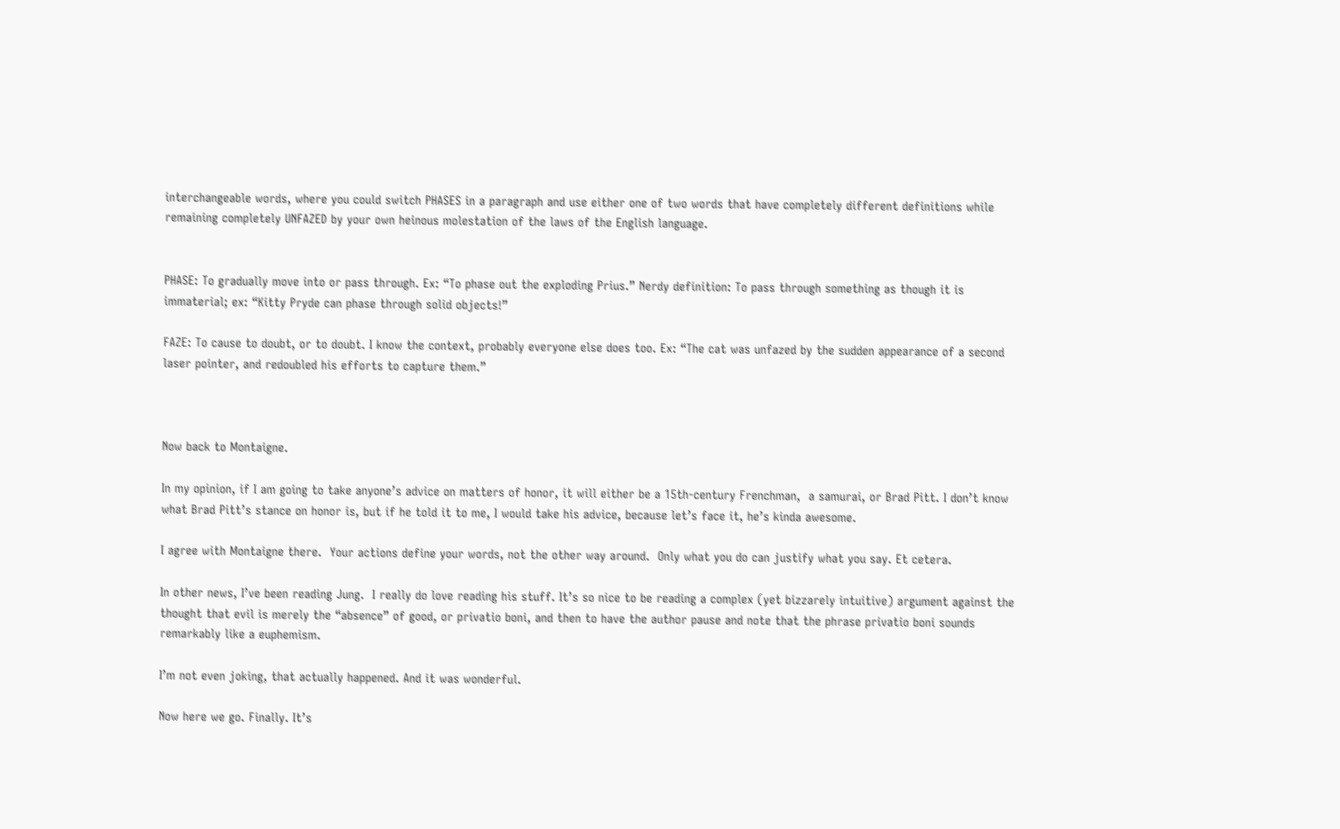interchangeable words, where you could switch PHASES in a paragraph and use either one of two words that have completely different definitions while remaining completely UNFAZED by your own heinous molestation of the laws of the English language.


PHASE: To gradually move into or pass through. Ex: “To phase out the exploding Prius.” Nerdy definition: To pass through something as though it is immaterial; ex: “Kitty Pryde can phase through solid objects!”

FAZE: To cause to doubt, or to doubt. I know the context, probably everyone else does too. Ex: “The cat was unfazed by the sudden appearance of a second laser pointer, and redoubled his efforts to capture them.”



Now back to Montaigne.

In my opinion, if I am going to take anyone’s advice on matters of honor, it will either be a 15th-century Frenchman,  a samurai, or Brad Pitt. I don’t know what Brad Pitt’s stance on honor is, but if he told it to me, I would take his advice, because let’s face it, he’s kinda awesome.

I agree with Montaigne there.  Your actions define your words, not the other way around.  Only what you do can justify what you say. Et cetera.

In other news, I’ve been reading Jung.  I really do love reading his stuff. It’s so nice to be reading a complex (yet bizzarely intuitive) argument against the thought that evil is merely the “absence” of good, or privatio boni, and then to have the author pause and note that the phrase privatio boni sounds remarkably like a euphemism.

I’m not even joking, that actually happened. And it was wonderful.

Now here we go. Finally. It’s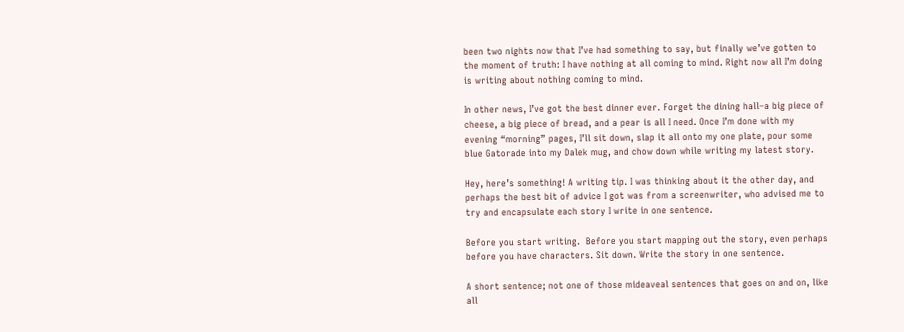been two nights now that I’ve had something to say, but finally we’ve gotten to the moment of truth: I have nothing at all coming to mind. Right now all I’m doing is writing about nothing coming to mind.

In other news, I’ve got the best dinner ever. Forget the dining hall–a big piece of cheese, a big piece of bread, and a pear is all I need. Once I’m done with my evening “morning” pages, I’ll sit down, slap it all onto my one plate, pour some blue Gatorade into my Dalek mug, and chow down while writing my latest story.

Hey, here’s something! A writing tip. I was thinking about it the other day, and perhaps the best bit of advice I got was from a screenwriter, who advised me to try and encapsulate each story I write in one sentence.

Before you start writing.  Before you start mapping out the story, even perhaps before you have characters. Sit down. Write the story in one sentence.

A short sentence; not one of those mideaveal sentences that goes on and on, like all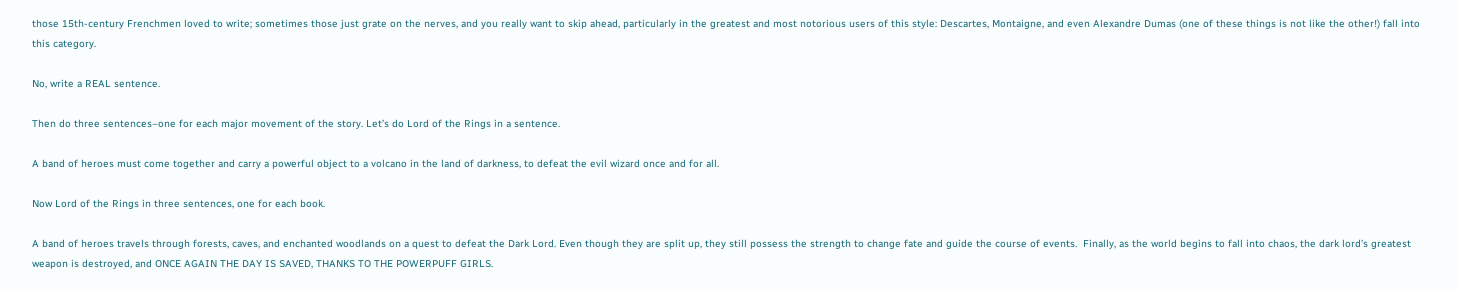those 15th-century Frenchmen loved to write; sometimes those just grate on the nerves, and you really want to skip ahead, particularly in the greatest and most notorious users of this style: Descartes, Montaigne, and even Alexandre Dumas (one of these things is not like the other!) fall into this category.

No, write a REAL sentence.

Then do three sentences–one for each major movement of the story. Let’s do Lord of the Rings in a sentence.

A band of heroes must come together and carry a powerful object to a volcano in the land of darkness, to defeat the evil wizard once and for all.

Now Lord of the Rings in three sentences, one for each book.

A band of heroes travels through forests, caves, and enchanted woodlands on a quest to defeat the Dark Lord. Even though they are split up, they still possess the strength to change fate and guide the course of events.  Finally, as the world begins to fall into chaos, the dark lord’s greatest weapon is destroyed, and ONCE AGAIN THE DAY IS SAVED, THANKS TO THE POWERPUFF GIRLS.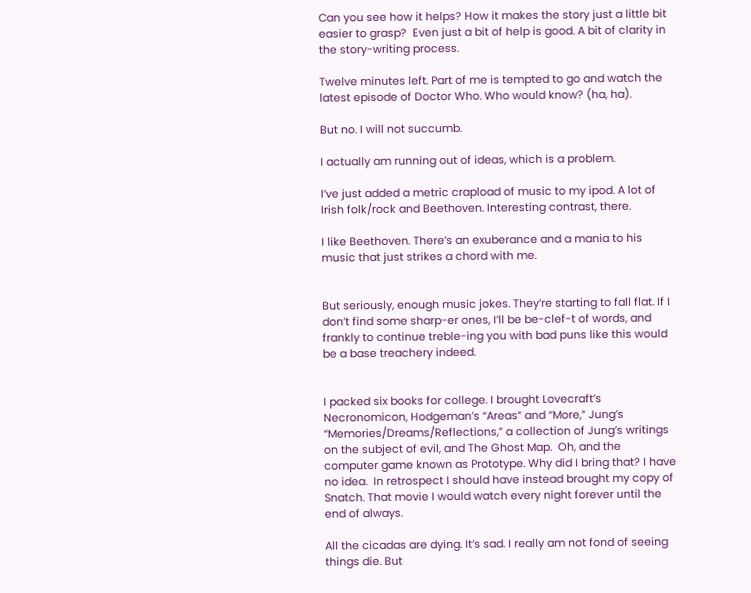Can you see how it helps? How it makes the story just a little bit easier to grasp?  Even just a bit of help is good. A bit of clarity in the story-writing process.

Twelve minutes left. Part of me is tempted to go and watch the latest episode of Doctor Who. Who would know? (ha, ha).

But no. I will not succumb.

I actually am running out of ideas, which is a problem.

I’ve just added a metric crapload of music to my ipod. A lot of Irish folk/rock and Beethoven. Interesting contrast, there.

I like Beethoven. There’s an exuberance and a mania to his music that just strikes a chord with me.


But seriously, enough music jokes. They’re starting to fall flat. If I don’t find some sharp-er ones, I’ll be be-clef-t of words, and frankly to continue treble-ing you with bad puns like this would be a base treachery indeed.


I packed six books for college. I brought Lovecraft’s Necronomicon, Hodgeman’s “Areas” and “More,” Jung’s “Memories/Dreams/Reflections,” a collection of Jung’s writings on the subject of evil, and The Ghost Map.  Oh, and the computer game known as Prototype. Why did I bring that? I have no idea.  In retrospect I should have instead brought my copy of Snatch. That movie I would watch every night forever until the end of always.

All the cicadas are dying. It’s sad. I really am not fond of seeing things die. But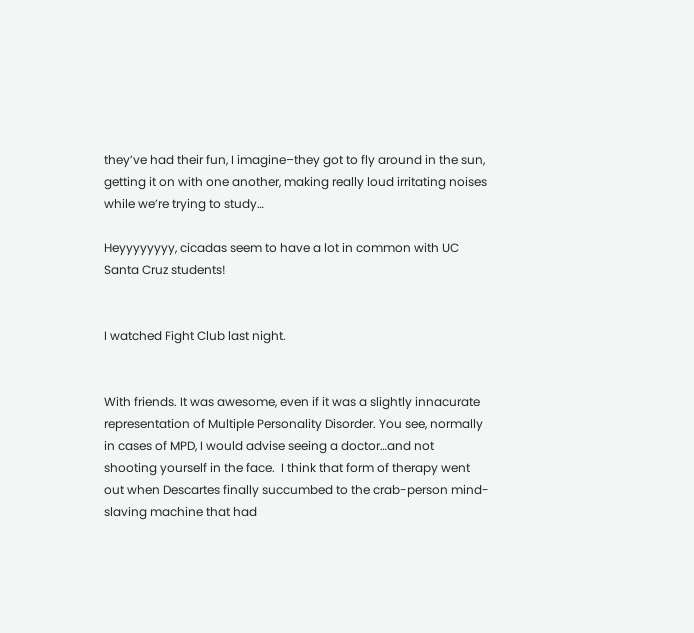they’ve had their fun, I imagine–they got to fly around in the sun, getting it on with one another, making really loud irritating noises while we’re trying to study…

Heyyyyyyyy, cicadas seem to have a lot in common with UC Santa Cruz students!


I watched Fight Club last night.


With friends. It was awesome, even if it was a slightly innacurate representation of Multiple Personality Disorder. You see, normally in cases of MPD, I would advise seeing a doctor…and not shooting yourself in the face.  I think that form of therapy went out when Descartes finally succumbed to the crab-person mind-slaving machine that had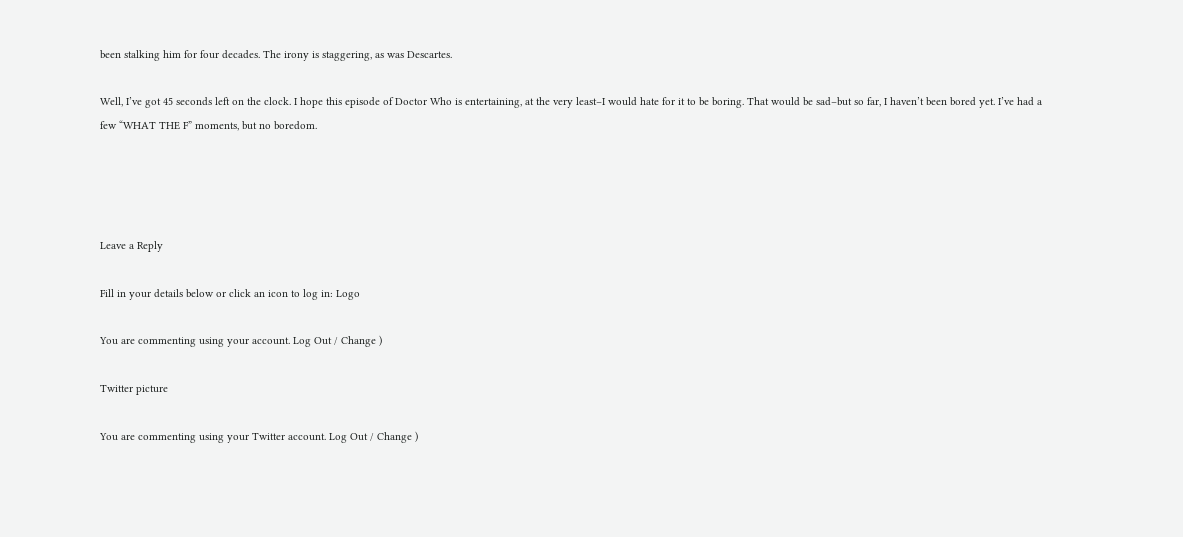been stalking him for four decades. The irony is staggering, as was Descartes.

Well, I’ve got 45 seconds left on the clock. I hope this episode of Doctor Who is entertaining, at the very least–I would hate for it to be boring. That would be sad–but so far, I haven’t been bored yet. I’ve had a few “WHAT THE F” moments, but no boredom.




Leave a Reply

Fill in your details below or click an icon to log in: Logo

You are commenting using your account. Log Out / Change )

Twitter picture

You are commenting using your Twitter account. Log Out / Change )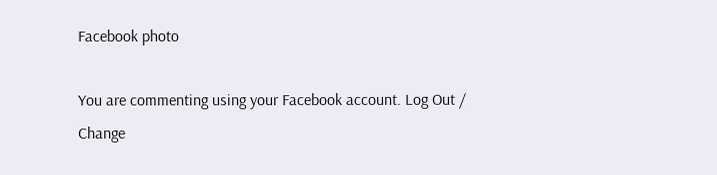Facebook photo

You are commenting using your Facebook account. Log Out / Change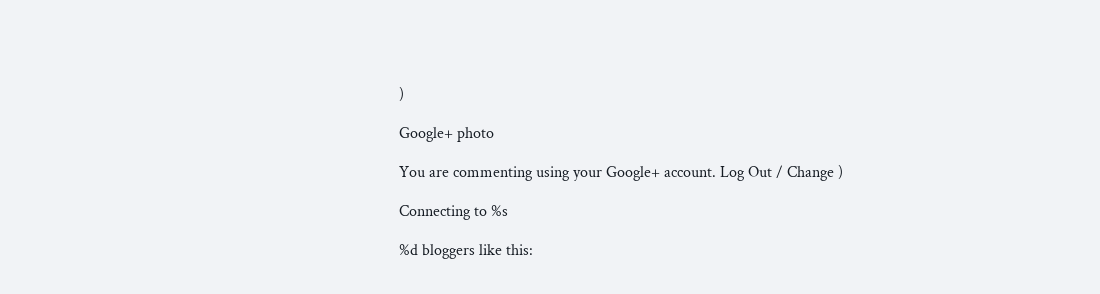)

Google+ photo

You are commenting using your Google+ account. Log Out / Change )

Connecting to %s

%d bloggers like this: